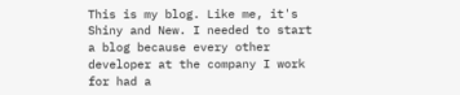This is my blog. Like me, it's Shiny and New. I needed to start a blog because every other developer at the company I work for had a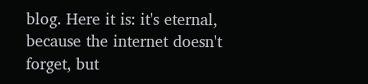blog. Here it is: it's eternal, because the internet doesn't forget, but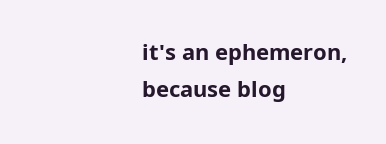it's an ephemeron, because blog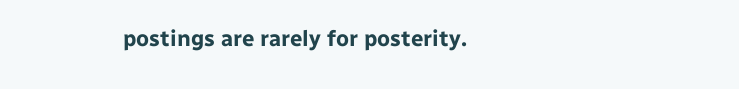postings are rarely for posterity.